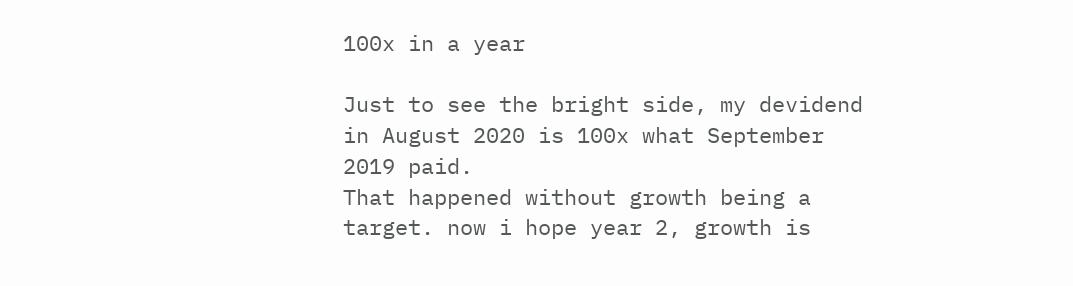100x in a year

Just to see the bright side, my devidend in August 2020 is 100x what September 2019 paid.
That happened without growth being a target. now i hope year 2, growth is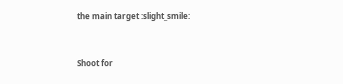the main target :slight_smile:


Shoot for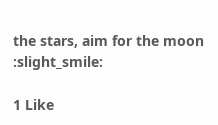the stars, aim for the moon :slight_smile:

1 Like